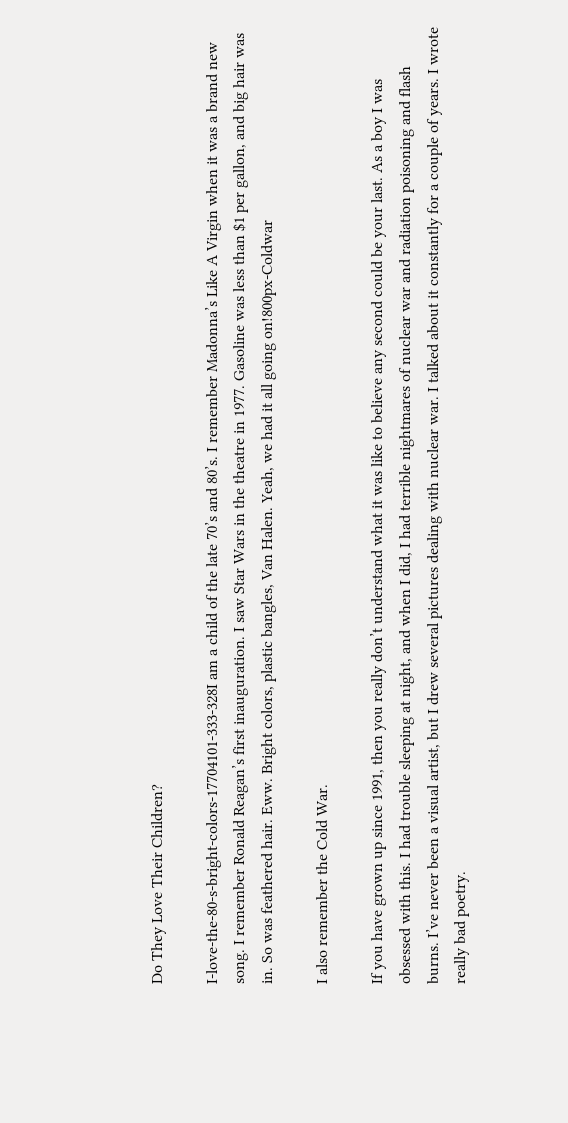Do They Love Their Children?

I-love-the-80-s-bright-colors-17704101-333-328I am a child of the late 70’s and 80’s. I remember Madonna’s Like A Virgin when it was a brand new song. I remember Ronald Reagan’s first inauguration. I saw Star Wars in the theatre in 1977. Gasoline was less than $1 per gallon, and big hair was in. So was feathered hair. Eww. Bright colors, plastic bangles, Van Halen. Yeah, we had it all going on!800px-Coldwar

I also remember the Cold War.

If you have grown up since 1991, then you really don’t understand what it was like to believe any second could be your last. As a boy I was obsessed with this. I had trouble sleeping at night, and when I did, I had terrible nightmares of nuclear war and radiation poisoning and flash burns. I’ve never been a visual artist, but I drew several pictures dealing with nuclear war. I talked about it constantly for a couple of years. I wrote really bad poetry.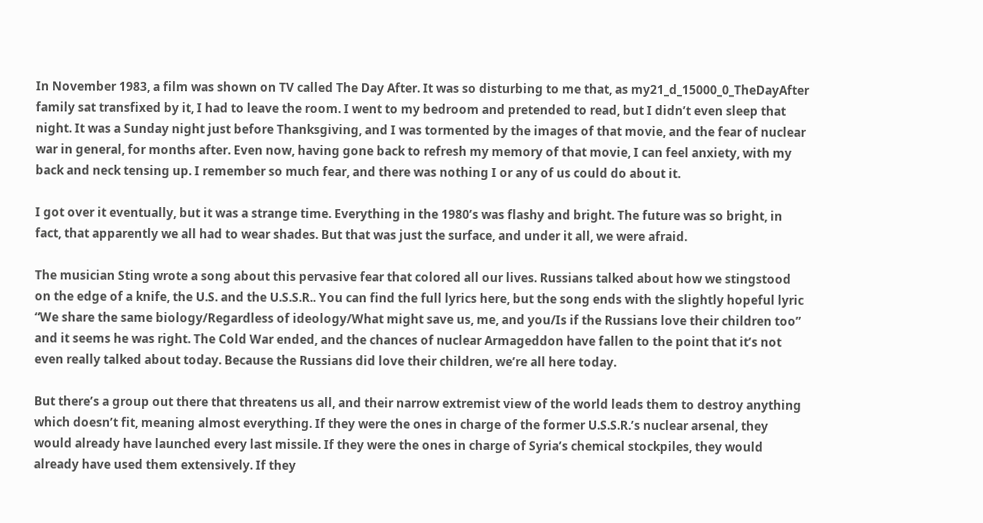In November 1983, a film was shown on TV called The Day After. It was so disturbing to me that, as my21_d_15000_0_TheDayAfter family sat transfixed by it, I had to leave the room. I went to my bedroom and pretended to read, but I didn’t even sleep that night. It was a Sunday night just before Thanksgiving, and I was tormented by the images of that movie, and the fear of nuclear war in general, for months after. Even now, having gone back to refresh my memory of that movie, I can feel anxiety, with my back and neck tensing up. I remember so much fear, and there was nothing I or any of us could do about it.

I got over it eventually, but it was a strange time. Everything in the 1980’s was flashy and bright. The future was so bright, in fact, that apparently we all had to wear shades. But that was just the surface, and under it all, we were afraid.

The musician Sting wrote a song about this pervasive fear that colored all our lives. Russians talked about how we stingstood on the edge of a knife, the U.S. and the U.S.S.R.. You can find the full lyrics here, but the song ends with the slightly hopeful lyric “We share the same biology/Regardless of ideology/What might save us, me, and you/Is if the Russians love their children too” and it seems he was right. The Cold War ended, and the chances of nuclear Armageddon have fallen to the point that it’s not even really talked about today. Because the Russians did love their children, we’re all here today.

But there’s a group out there that threatens us all, and their narrow extremist view of the world leads them to destroy anything which doesn’t fit, meaning almost everything. If they were the ones in charge of the former U.S.S.R.’s nuclear arsenal, they would already have launched every last missile. If they were the ones in charge of Syria’s chemical stockpiles, they would already have used them extensively. If they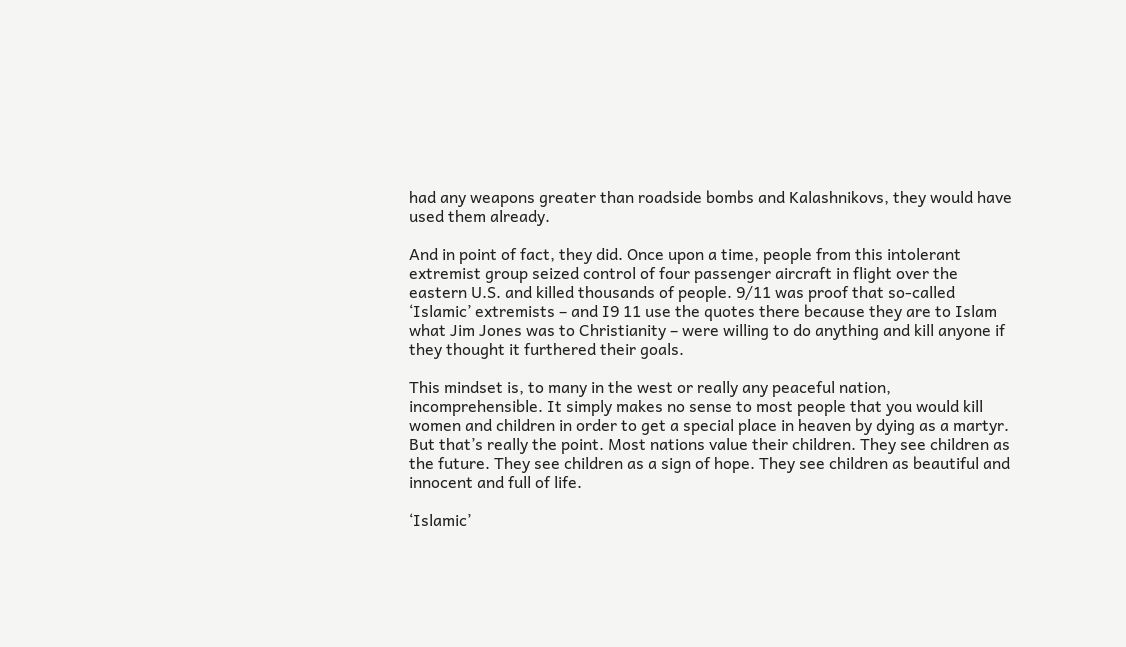had any weapons greater than roadside bombs and Kalashnikovs, they would have used them already.

And in point of fact, they did. Once upon a time, people from this intolerant extremist group seized control of four passenger aircraft in flight over the eastern U.S. and killed thousands of people. 9/11 was proof that so-called ‘Islamic’ extremists – and I9 11 use the quotes there because they are to Islam what Jim Jones was to Christianity – were willing to do anything and kill anyone if they thought it furthered their goals.

This mindset is, to many in the west or really any peaceful nation, incomprehensible. It simply makes no sense to most people that you would kill women and children in order to get a special place in heaven by dying as a martyr. But that’s really the point. Most nations value their children. They see children as the future. They see children as a sign of hope. They see children as beautiful and innocent and full of life.

‘Islamic’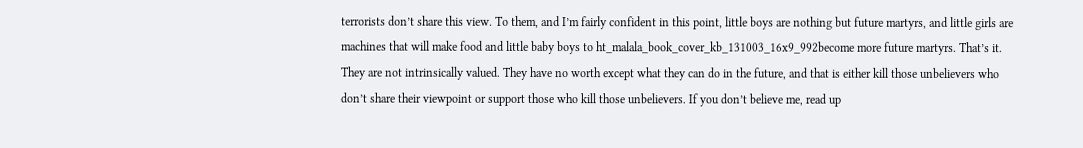terrorists don’t share this view. To them, and I’m fairly confident in this point, little boys are nothing but future martyrs, and little girls are machines that will make food and little baby boys to ht_malala_book_cover_kb_131003_16x9_992become more future martyrs. That’s it. They are not intrinsically valued. They have no worth except what they can do in the future, and that is either kill those unbelievers who don’t share their viewpoint or support those who kill those unbelievers. If you don’t believe me, read up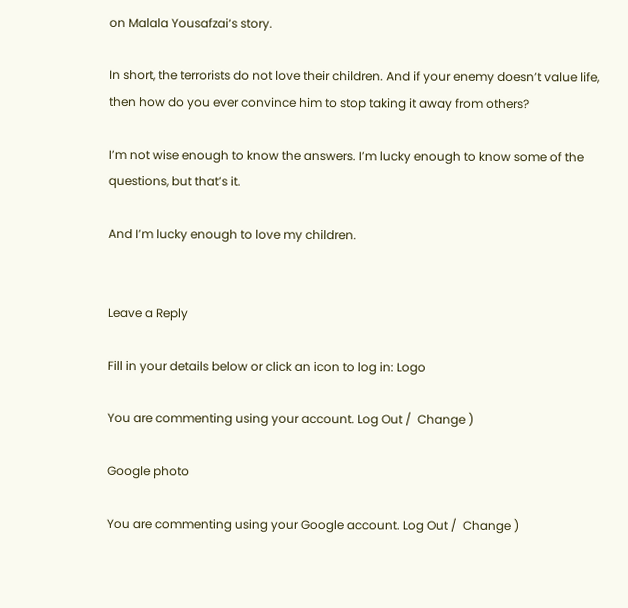on Malala Yousafzai‘s story.

In short, the terrorists do not love their children. And if your enemy doesn’t value life, then how do you ever convince him to stop taking it away from others?

I’m not wise enough to know the answers. I’m lucky enough to know some of the questions, but that’s it.

And I’m lucky enough to love my children.


Leave a Reply

Fill in your details below or click an icon to log in: Logo

You are commenting using your account. Log Out /  Change )

Google photo

You are commenting using your Google account. Log Out /  Change )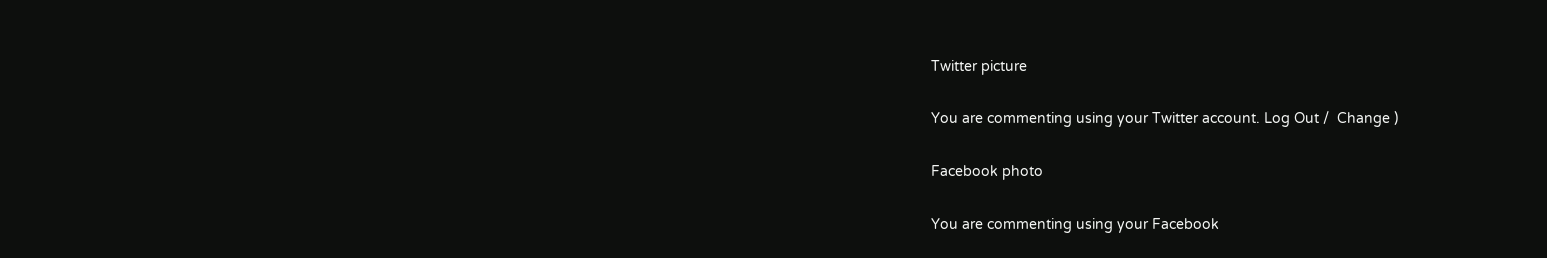Twitter picture

You are commenting using your Twitter account. Log Out /  Change )

Facebook photo

You are commenting using your Facebook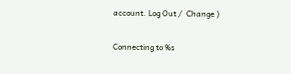account. Log Out /  Change )

Connecting to %s